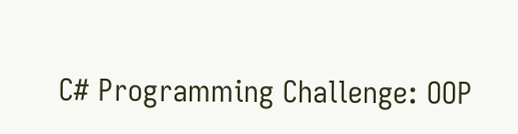C# Programming Challenge: OOP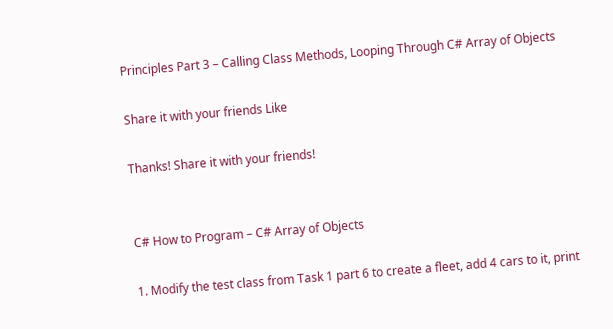Principles Part 3 – Calling Class Methods, Looping Through C# Array of Objects

Share it with your friends Like

Thanks! Share it with your friends!


C# How to Program – C# Array of Objects

1. Modify the test class from Task 1 part 6 to create a fleet, add 4 cars to it, print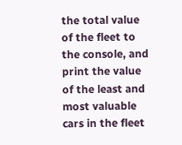the total value of the fleet to the console, and print the value of the least and most valuable cars in the fleet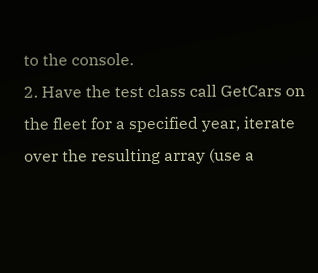to the console.
2. Have the test class call GetCars on the fleet for a specified year, iterate over the resulting array (use a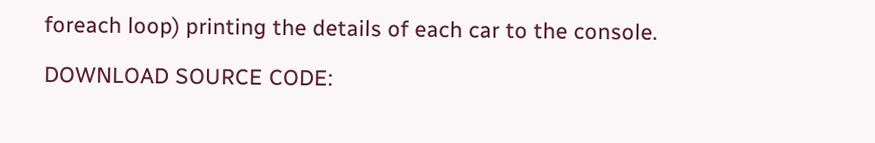foreach loop) printing the details of each car to the console.

DOWNLOAD SOURCE CODE: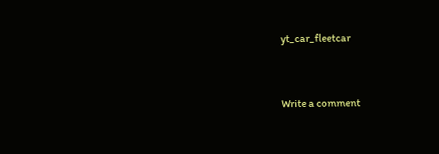yt_car_fleetcar


Write a comment